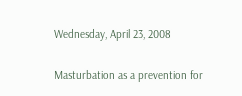Wednesday, April 23, 2008

Masturbation as a prevention for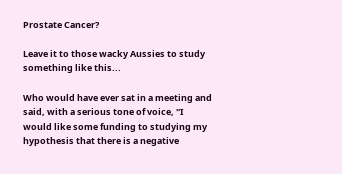Prostate Cancer?

Leave it to those wacky Aussies to study something like this...

Who would have ever sat in a meeting and said, with a serious tone of voice, "I would like some funding to studying my hypothesis that there is a negative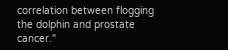correlation between flogging the dolphin and prostate cancer."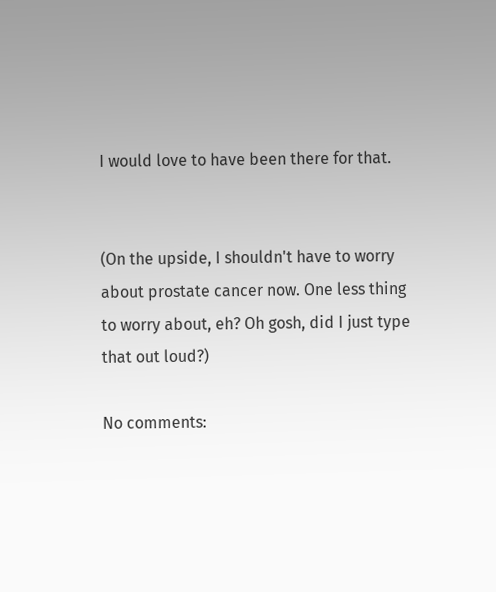I would love to have been there for that.


(On the upside, I shouldn't have to worry about prostate cancer now. One less thing to worry about, eh? Oh gosh, did I just type that out loud?)

No comments: